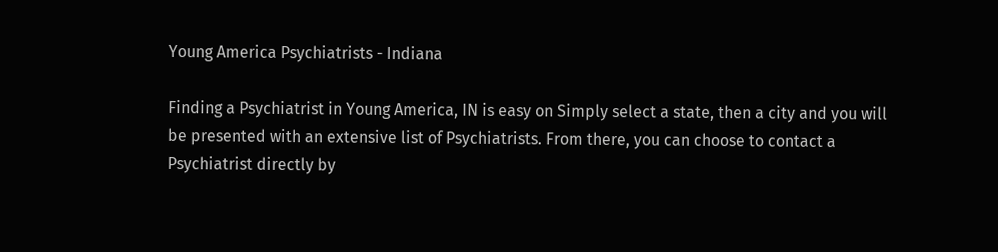Young America Psychiatrists - Indiana

Finding a Psychiatrist in Young America, IN is easy on Simply select a state, then a city and you will be presented with an extensive list of Psychiatrists. From there, you can choose to contact a Psychiatrist directly by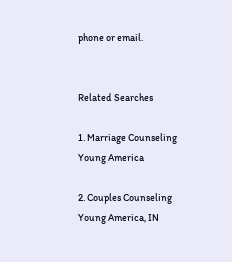phone or email.


Related Searches

1. Marriage Counseling Young America

2. Couples Counseling Young America, IN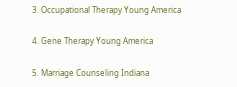3. Occupational Therapy Young America

4. Gene Therapy Young America

5. Marriage Counseling Indiana